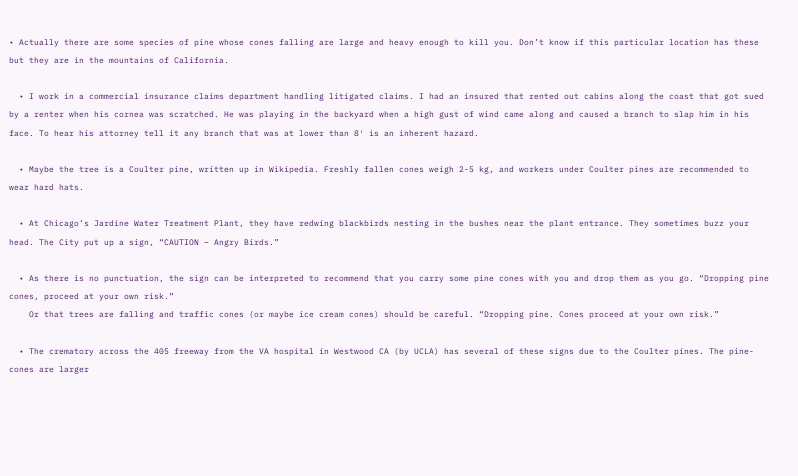• Actually there are some species of pine whose cones falling are large and heavy enough to kill you. Don’t know if this particular location has these but they are in the mountains of California.

  • I work in a commercial insurance claims department handling litigated claims. I had an insured that rented out cabins along the coast that got sued by a renter when his cornea was scratched. He was playing in the backyard when a high gust of wind came along and caused a branch to slap him in his face. To hear his attorney tell it any branch that was at lower than 8′ is an inherent hazard.

  • Maybe the tree is a Coulter pine, written up in Wikipedia. Freshly fallen cones weigh 2-5 kg, and workers under Coulter pines are recommended to wear hard hats.

  • At Chicago’s Jardine Water Treatment Plant, they have redwing blackbirds nesting in the bushes near the plant entrance. They sometimes buzz your head. The City put up a sign, “CAUTION – Angry Birds.”

  • As there is no punctuation, the sign can be interpreted to recommend that you carry some pine cones with you and drop them as you go. “Dropping pine cones, proceed at your own risk.”
    Or that trees are falling and traffic cones (or maybe ice cream cones) should be careful. “Dropping pine. Cones proceed at your own risk.”

  • The crematory across the 405 freeway from the VA hospital in Westwood CA (by UCLA) has several of these signs due to the Coulter pines. The pine-cones are larger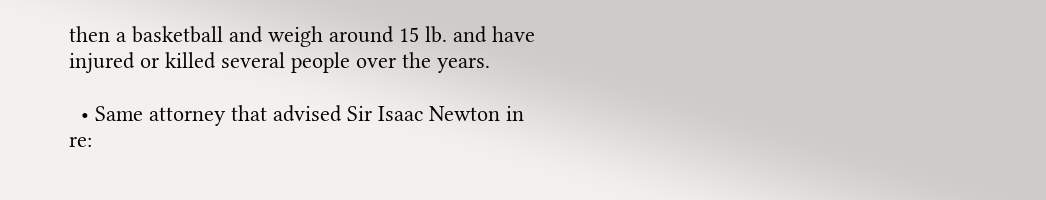then a basketball and weigh around 15 lb. and have injured or killed several people over the years.

  • Same attorney that advised Sir Isaac Newton in re: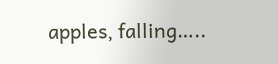apples, falling…..